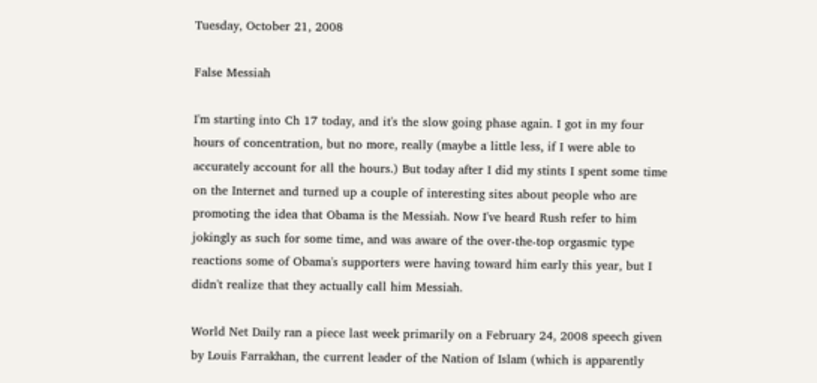Tuesday, October 21, 2008

False Messiah

I'm starting into Ch 17 today, and it's the slow going phase again. I got in my four hours of concentration, but no more, really (maybe a little less, if I were able to accurately account for all the hours.) But today after I did my stints I spent some time on the Internet and turned up a couple of interesting sites about people who are promoting the idea that Obama is the Messiah. Now I've heard Rush refer to him jokingly as such for some time, and was aware of the over-the-top orgasmic type reactions some of Obama's supporters were having toward him early this year, but I didn't realize that they actually call him Messiah.

World Net Daily ran a piece last week primarily on a February 24, 2008 speech given by Louis Farrakhan, the current leader of the Nation of Islam (which is apparently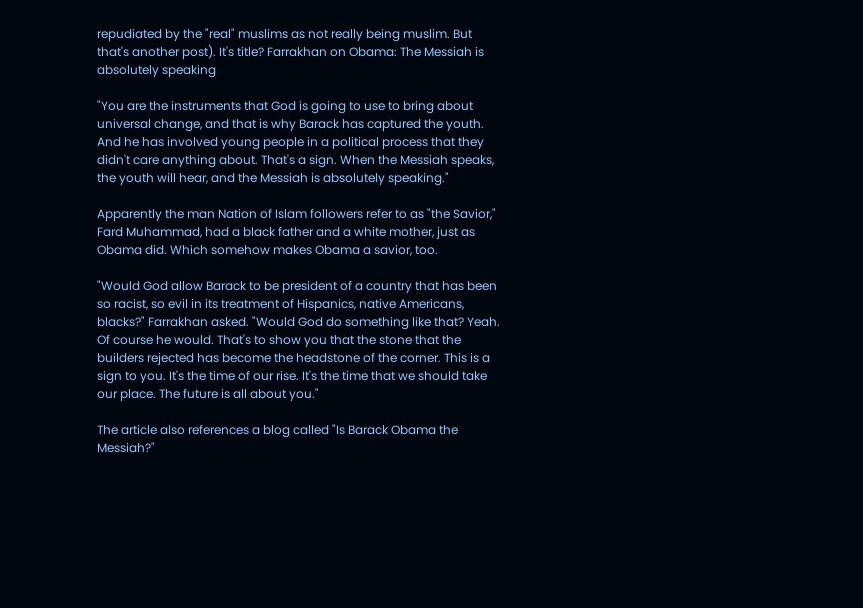repudiated by the "real" muslims as not really being muslim. But that's another post). It's title? Farrakhan on Obama: The Messiah is absolutely speaking

"You are the instruments that God is going to use to bring about universal change, and that is why Barack has captured the youth. And he has involved young people in a political process that they didn't care anything about. That's a sign. When the Messiah speaks, the youth will hear, and the Messiah is absolutely speaking."

Apparently the man Nation of Islam followers refer to as "the Savior," Fard Muhammad, had a black father and a white mother, just as Obama did. Which somehow makes Obama a savior, too.

"Would God allow Barack to be president of a country that has been so racist, so evil in its treatment of Hispanics, native Americans, blacks?" Farrakhan asked. "Would God do something like that? Yeah. Of course he would. That's to show you that the stone that the builders rejected has become the headstone of the corner. This is a sign to you. It's the time of our rise. It's the time that we should take our place. The future is all about you."

The article also references a blog called "Is Barack Obama the Messiah?"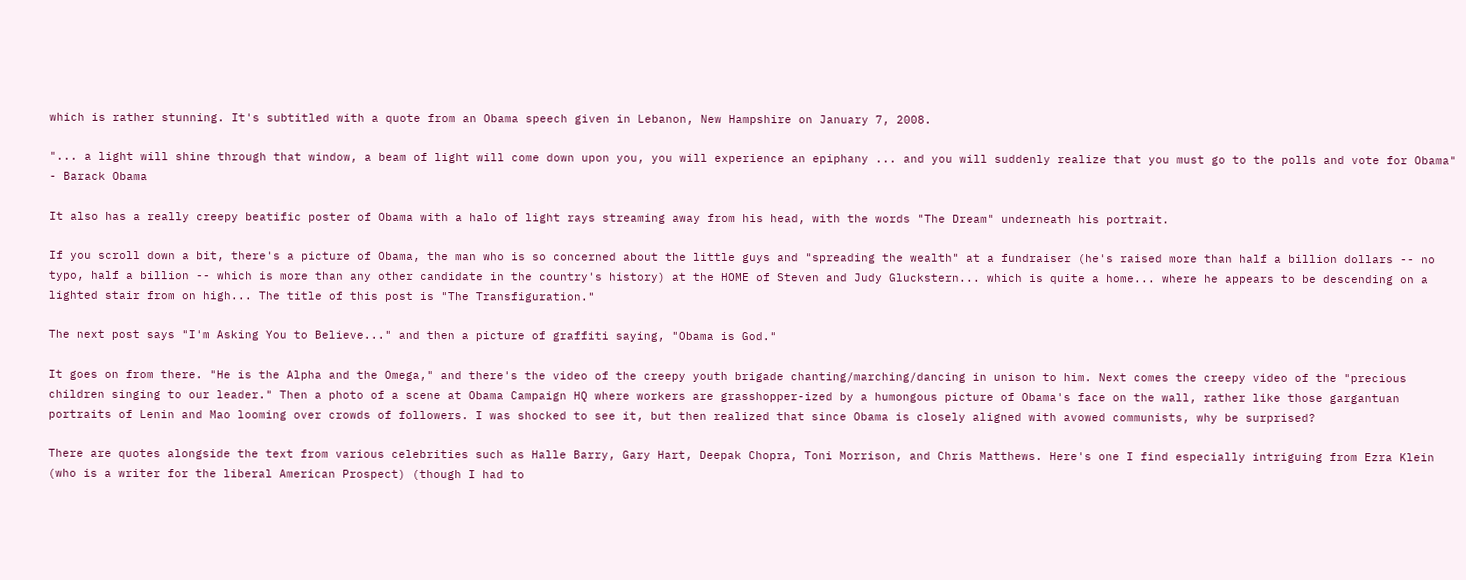which is rather stunning. It's subtitled with a quote from an Obama speech given in Lebanon, New Hampshire on January 7, 2008.

"... a light will shine through that window, a beam of light will come down upon you, you will experience an epiphany ... and you will suddenly realize that you must go to the polls and vote for Obama" - Barack Obama

It also has a really creepy beatific poster of Obama with a halo of light rays streaming away from his head, with the words "The Dream" underneath his portrait.

If you scroll down a bit, there's a picture of Obama, the man who is so concerned about the little guys and "spreading the wealth" at a fundraiser (he's raised more than half a billion dollars -- no typo, half a billion -- which is more than any other candidate in the country's history) at the HOME of Steven and Judy Gluckstern... which is quite a home... where he appears to be descending on a lighted stair from on high... The title of this post is "The Transfiguration."

The next post says "I'm Asking You to Believe..." and then a picture of graffiti saying, "Obama is God."

It goes on from there. "He is the Alpha and the Omega," and there's the video of the creepy youth brigade chanting/marching/dancing in unison to him. Next comes the creepy video of the "precious children singing to our leader." Then a photo of a scene at Obama Campaign HQ where workers are grasshopper-ized by a humongous picture of Obama's face on the wall, rather like those gargantuan portraits of Lenin and Mao looming over crowds of followers. I was shocked to see it, but then realized that since Obama is closely aligned with avowed communists, why be surprised?

There are quotes alongside the text from various celebrities such as Halle Barry, Gary Hart, Deepak Chopra, Toni Morrison, and Chris Matthews. Here's one I find especially intriguing from Ezra Klein (who is a writer for the liberal American Prospect) (though I had to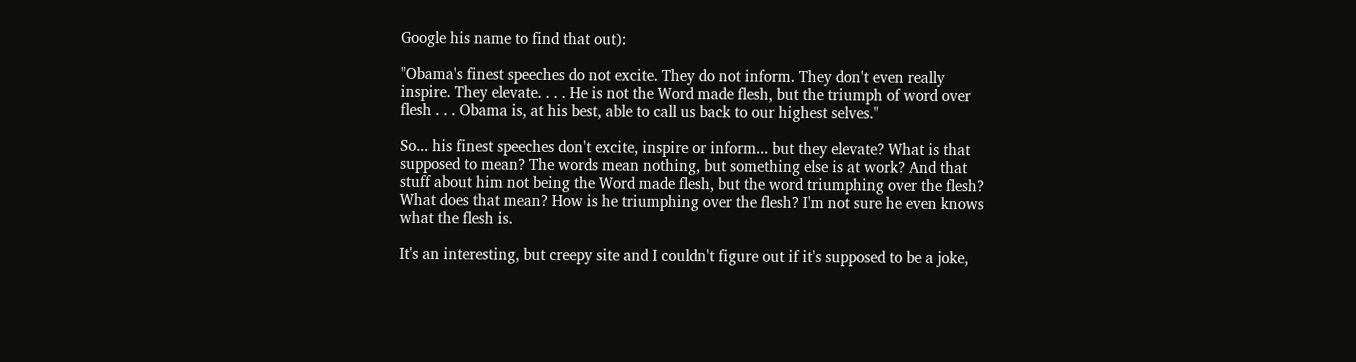Google his name to find that out):

"Obama's finest speeches do not excite. They do not inform. They don't even really inspire. They elevate. . . . He is not the Word made flesh, but the triumph of word over flesh . . . Obama is, at his best, able to call us back to our highest selves."

So... his finest speeches don't excite, inspire or inform... but they elevate? What is that supposed to mean? The words mean nothing, but something else is at work? And that stuff about him not being the Word made flesh, but the word triumphing over the flesh? What does that mean? How is he triumphing over the flesh? I'm not sure he even knows what the flesh is.

It's an interesting, but creepy site and I couldn't figure out if it's supposed to be a joke,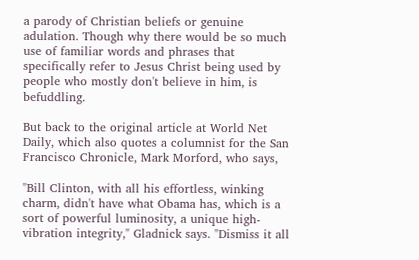a parody of Christian beliefs or genuine adulation. Though why there would be so much use of familiar words and phrases that specifically refer to Jesus Christ being used by people who mostly don't believe in him, is befuddling.

But back to the original article at World Net Daily, which also quotes a columnist for the San Francisco Chronicle, Mark Morford, who says,

"Bill Clinton, with all his effortless, winking charm, didn't have what Obama has, which is a sort of powerful luminosity, a unique high-vibration integrity," Gladnick says. "Dismiss it all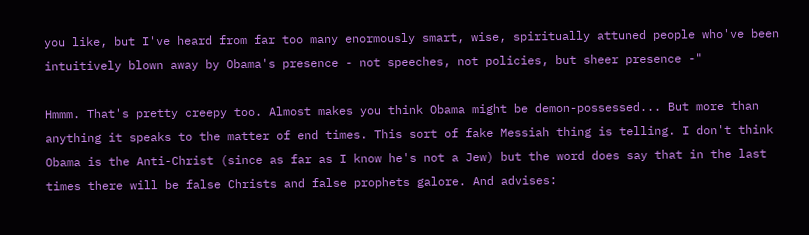you like, but I've heard from far too many enormously smart, wise, spiritually attuned people who've been intuitively blown away by Obama's presence - not speeches, not policies, but sheer presence -"

Hmmm. That's pretty creepy too. Almost makes you think Obama might be demon-possessed... But more than anything it speaks to the matter of end times. This sort of fake Messiah thing is telling. I don't think Obama is the Anti-Christ (since as far as I know he's not a Jew) but the word does say that in the last times there will be false Christs and false prophets galore. And advises: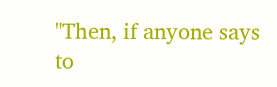"Then, if anyone says to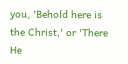you, 'Behold here is the Christ,' or 'There He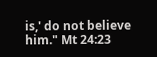is,' do not believe him." Mt 24:23